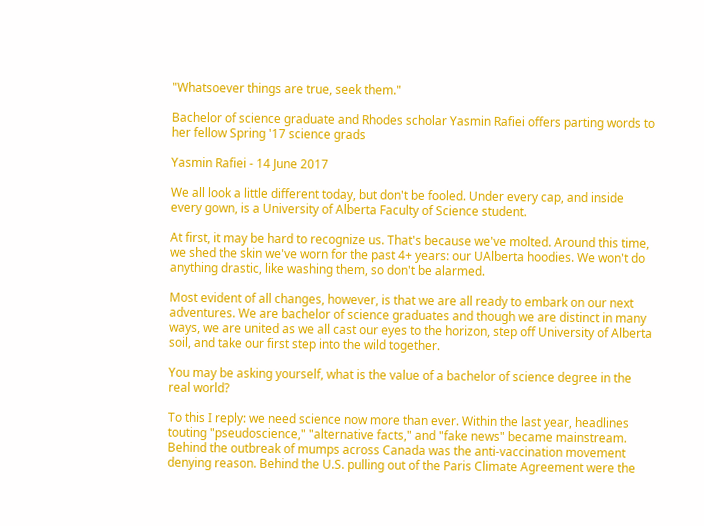"Whatsoever things are true, seek them."

Bachelor of science graduate and Rhodes scholar Yasmin Rafiei offers parting words to her fellow Spring '17 science grads

Yasmin Rafiei - 14 June 2017

We all look a little different today, but don't be fooled. Under every cap, and inside every gown, is a University of Alberta Faculty of Science student.

At first, it may be hard to recognize us. That's because we've molted. Around this time, we shed the skin we've worn for the past 4+ years: our UAlberta hoodies. We won't do anything drastic, like washing them, so don't be alarmed.

Most evident of all changes, however, is that we are all ready to embark on our next adventures. We are bachelor of science graduates and though we are distinct in many ways, we are united as we all cast our eyes to the horizon, step off University of Alberta soil, and take our first step into the wild together.

You may be asking yourself, what is the value of a bachelor of science degree in the real world?

To this I reply: we need science now more than ever. Within the last year, headlines touting "pseudoscience," "alternative facts," and "fake news" became mainstream. Behind the outbreak of mumps across Canada was the anti-vaccination movement denying reason. Behind the U.S. pulling out of the Paris Climate Agreement were the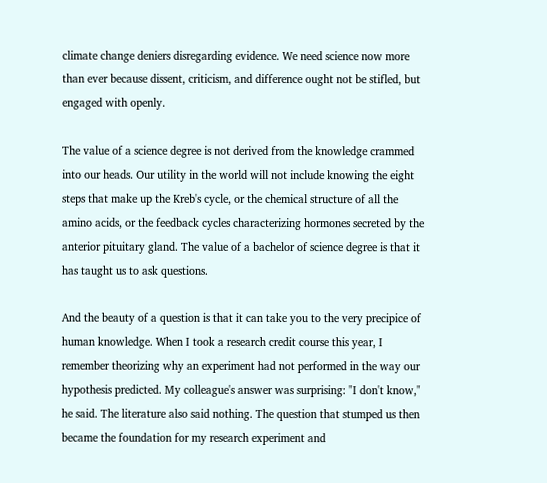climate change deniers disregarding evidence. We need science now more than ever because dissent, criticism, and difference ought not be stifled, but engaged with openly.

The value of a science degree is not derived from the knowledge crammed into our heads. Our utility in the world will not include knowing the eight steps that make up the Kreb's cycle, or the chemical structure of all the amino acids, or the feedback cycles characterizing hormones secreted by the anterior pituitary gland. The value of a bachelor of science degree is that it has taught us to ask questions.

And the beauty of a question is that it can take you to the very precipice of human knowledge. When I took a research credit course this year, I remember theorizing why an experiment had not performed in the way our hypothesis predicted. My colleague's answer was surprising: "I don't know," he said. The literature also said nothing. The question that stumped us then became the foundation for my research experiment and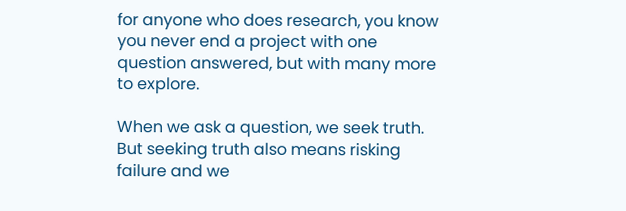for anyone who does research, you know you never end a project with one question answered, but with many more to explore.

When we ask a question, we seek truth. But seeking truth also means risking failure and we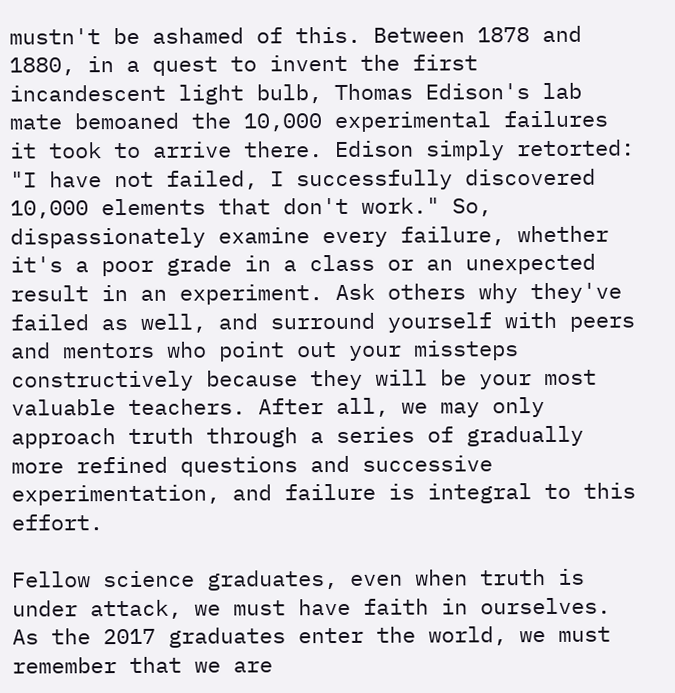mustn't be ashamed of this. Between 1878 and 1880, in a quest to invent the first incandescent light bulb, Thomas Edison's lab mate bemoaned the 10,000 experimental failures it took to arrive there. Edison simply retorted: "I have not failed, I successfully discovered 10,000 elements that don't work." So, dispassionately examine every failure, whether it's a poor grade in a class or an unexpected result in an experiment. Ask others why they've failed as well, and surround yourself with peers and mentors who point out your missteps constructively because they will be your most valuable teachers. After all, we may only approach truth through a series of gradually more refined questions and successive experimentation, and failure is integral to this effort.

Fellow science graduates, even when truth is under attack, we must have faith in ourselves. As the 2017 graduates enter the world, we must remember that we are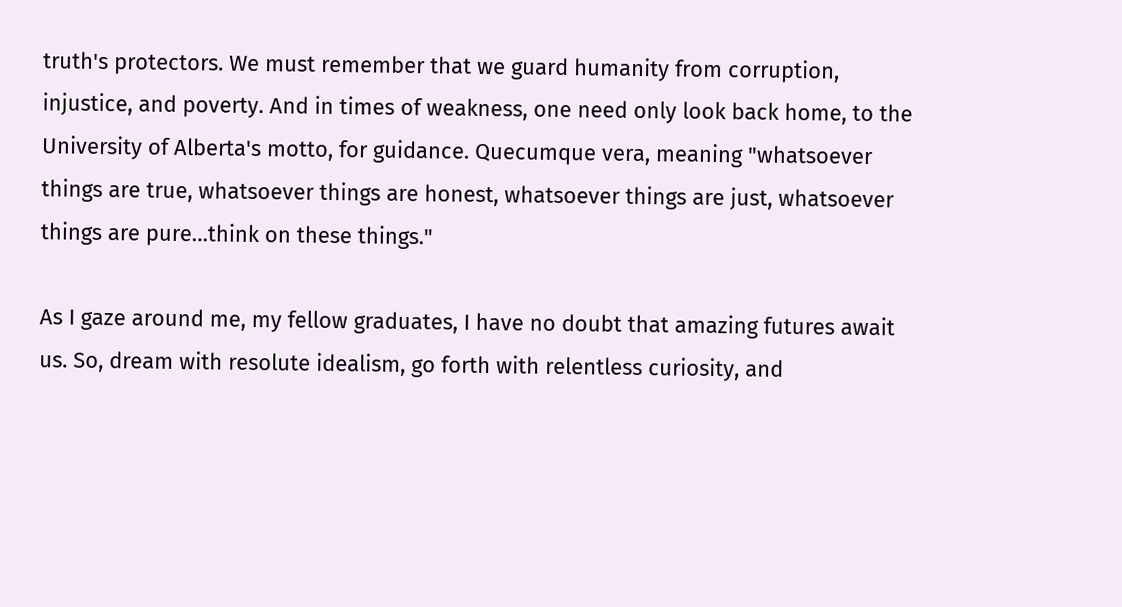truth's protectors. We must remember that we guard humanity from corruption, injustice, and poverty. And in times of weakness, one need only look back home, to the University of Alberta's motto, for guidance. Quecumque vera, meaning "whatsoever things are true, whatsoever things are honest, whatsoever things are just, whatsoever things are pure…think on these things."

As I gaze around me, my fellow graduates, I have no doubt that amazing futures await us. So, dream with resolute idealism, go forth with relentless curiosity, and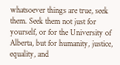whatsoever things are true, seek them. Seek them not just for yourself, or for the University of Alberta, but for humanity, justice, equality, and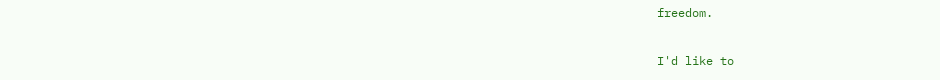freedom.

I'd like to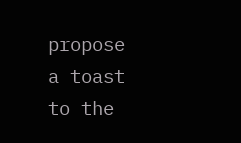propose a toast to the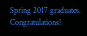Spring 2017 graduates. Congratulations!